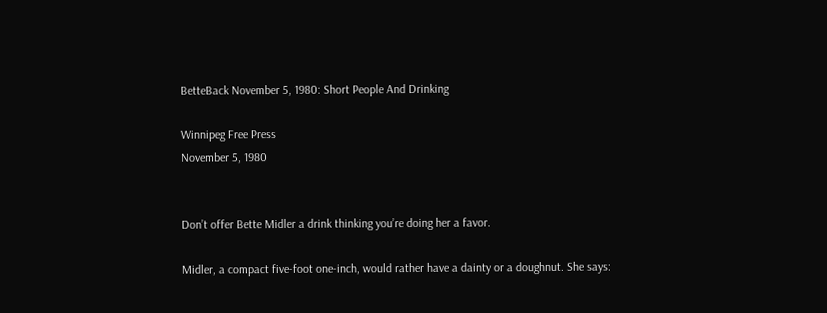BetteBack November 5, 1980: Short People And Drinking

Winnipeg Free Press
November 5, 1980


Don’t offer Bette Midler a drink thinking you’re doing her a favor.

Midler, a compact five-foot one-inch, would rather have a dainty or a doughnut. She says: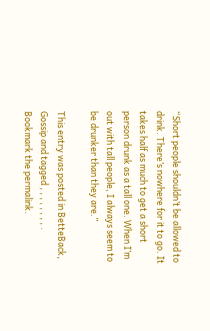“Short people shouldn’t be allowed to drink. There’s nowhere for it to go. It takes half as much to get a short person drunk as a tall one. When I’m out with tall people, I always seem to be drunker than they are.”

This entry was posted in BetteBack, Gossip and tagged , , , , , , , , . Bookmark the permalink.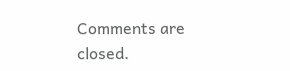Comments are closed.